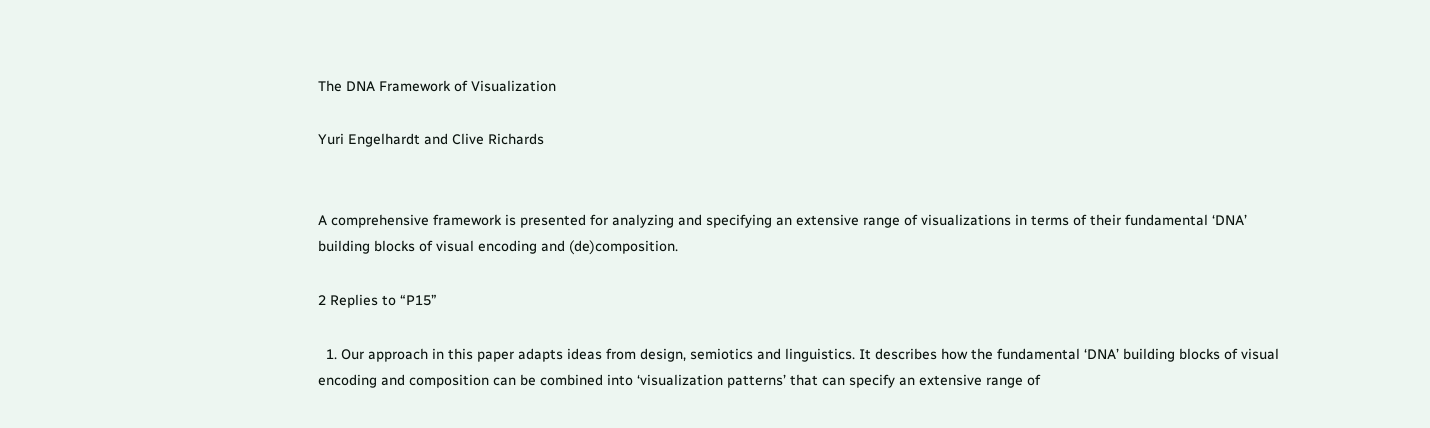The DNA Framework of Visualization

Yuri Engelhardt and Clive Richards


A comprehensive framework is presented for analyzing and specifying an extensive range of visualizations in terms of their fundamental ‘DNA’ building blocks of visual encoding and (de)composition.

2 Replies to “P15”

  1. Our approach in this paper adapts ideas from design, semiotics and linguistics. It describes how the fundamental ‘DNA’ building blocks of visual encoding and composition can be combined into ‘visualization patterns’ that can specify an extensive range of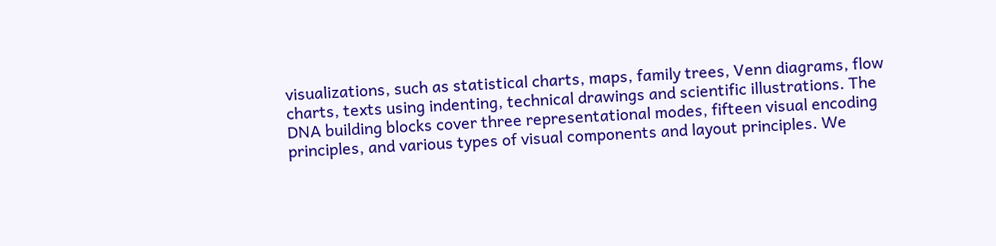visualizations, such as statistical charts, maps, family trees, Venn diagrams, flow charts, texts using indenting, technical drawings and scientific illustrations. The DNA building blocks cover three representational modes, fifteen visual encoding principles, and various types of visual components and layout principles. We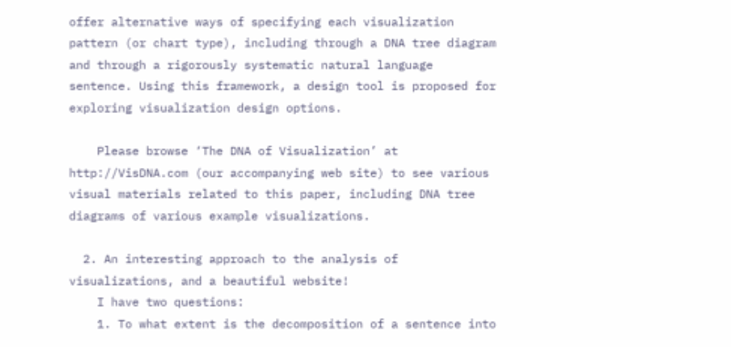offer alternative ways of specifying each visualization pattern (or chart type), including through a DNA tree diagram and through a rigorously systematic natural language sentence. Using this framework, a design tool is proposed for exploring visualization design options.

    Please browse ‘The DNA of Visualization’ at http://VisDNA.com (our accompanying web site) to see various visual materials related to this paper, including DNA tree diagrams of various example visualizations.

  2. An interesting approach to the analysis of visualizations, and a beautiful website!
    I have two questions:
    1. To what extent is the decomposition of a sentence into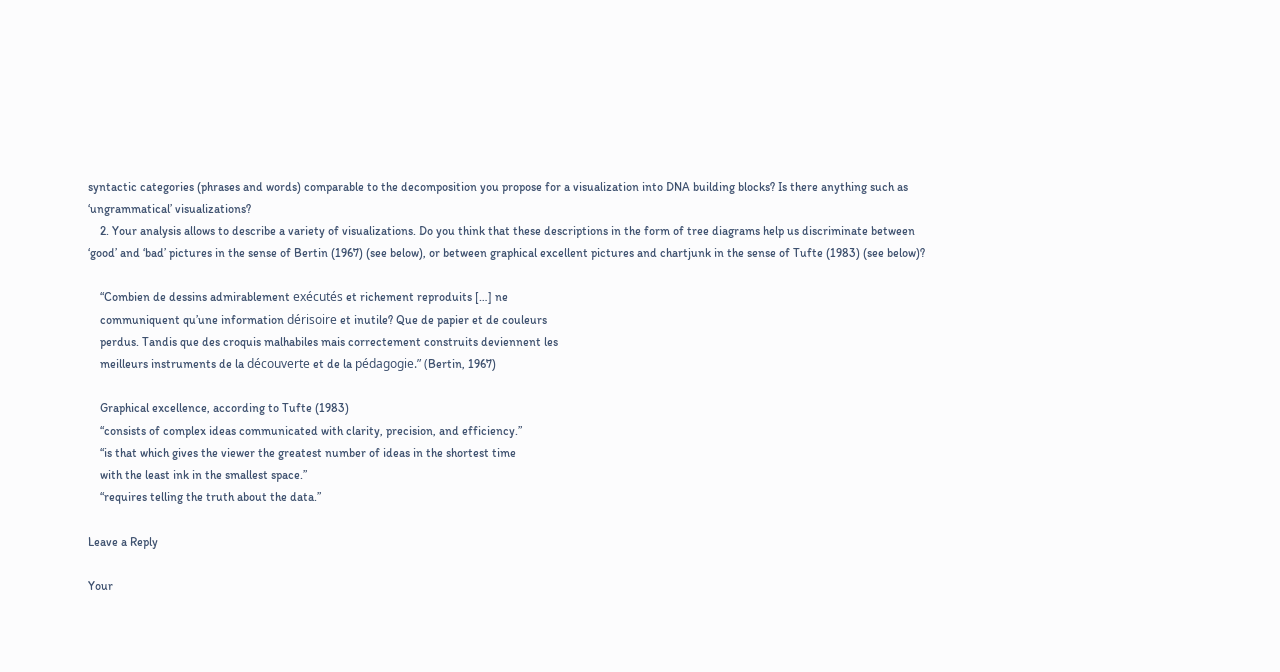syntactic categories (phrases and words) comparable to the decomposition you propose for a visualization into DNA building blocks? Is there anything such as ‘ungrammatical’ visualizations?
    2. Your analysis allows to describe a variety of visualizations. Do you think that these descriptions in the form of tree diagrams help us discriminate between ‘good’ and ‘bad’ pictures in the sense of Bertin (1967) (see below), or between graphical excellent pictures and chartjunk in the sense of Tufte (1983) (see below)?

    “Combien de dessins admirablement exécutés et richement reproduits […] ne
    communiquent qu’une information dérisoire et inutile? Que de papier et de couleurs
    perdus. Tandis que des croquis malhabiles mais correctement construits deviennent les
    meilleurs instruments de la découverte et de la pédagogie.” (Bertin, 1967)

    Graphical excellence, according to Tufte (1983)
    “consists of complex ideas communicated with clarity, precision, and efficiency.”
    “is that which gives the viewer the greatest number of ideas in the shortest time
    with the least ink in the smallest space.”
    “requires telling the truth about the data.”

Leave a Reply

Your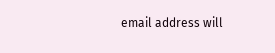email address will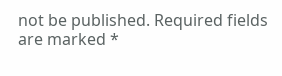not be published. Required fields are marked *